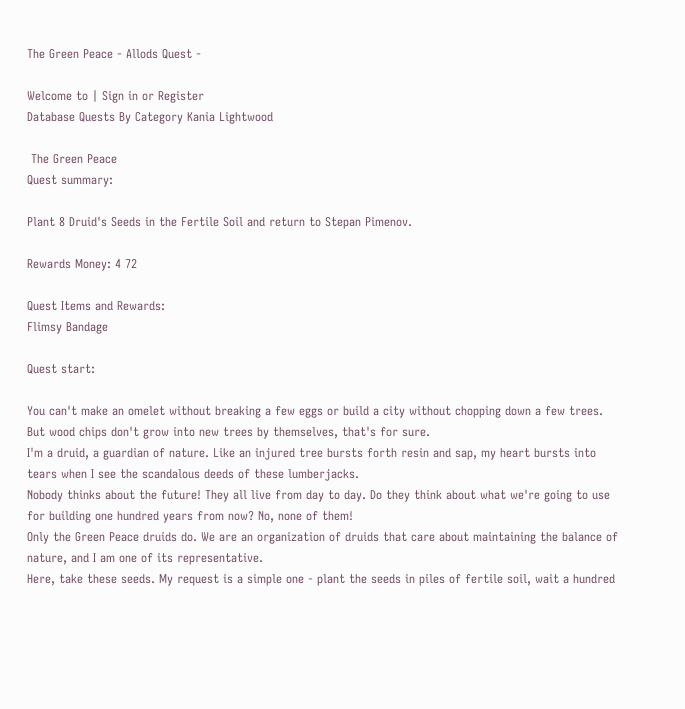The Green Peace - Allods Quest -

Welcome to | Sign in or Register
Database Quests By Category Kania Lightwood

 The Green Peace
Quest summary:

Plant 8 Druid's Seeds in the Fertile Soil and return to Stepan Pimenov.

Rewards Money: 4 72

Quest Items and Rewards:
Flimsy Bandage

Quest start:

You can't make an omelet without breaking a few eggs or build a city without chopping down a few trees. But wood chips don't grow into new trees by themselves, that's for sure.
I'm a druid, a guardian of nature. Like an injured tree bursts forth resin and sap, my heart bursts into tears when I see the scandalous deeds of these lumberjacks.
Nobody thinks about the future! They all live from day to day. Do they think about what we're going to use for building one hundred years from now? No, none of them!
Only the Green Peace druids do. We are an organization of druids that care about maintaining the balance of nature, and I am one of its representative.
Here, take these seeds. My request is a simple one - plant the seeds in piles of fertile soil, wait a hundred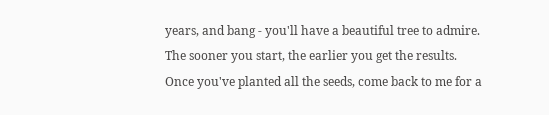years, and bang - you'll have a beautiful tree to admire. The sooner you start, the earlier you get the results. Once you've planted all the seeds, come back to me for a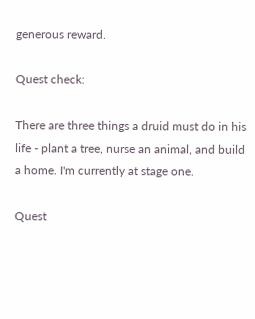generous reward.

Quest check:

There are three things a druid must do in his life - plant a tree, nurse an animal, and build a home. I'm currently at stage one.

Quest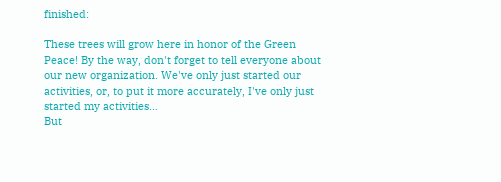finished:

These trees will grow here in honor of the Green Peace! By the way, don't forget to tell everyone about our new organization. We've only just started our activities, or, to put it more accurately, I've only just started my activities…
But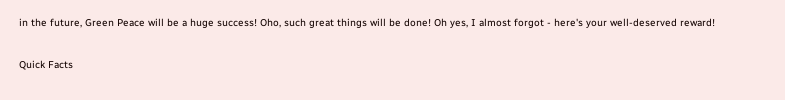in the future, Green Peace will be a huge success! Oho, such great things will be done! Oh yes, I almost forgot - here's your well-deserved reward!

Quick Facts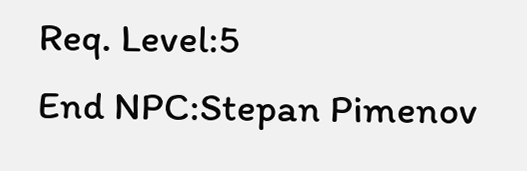Req. Level:5
End NPC:Stepan Pimenov